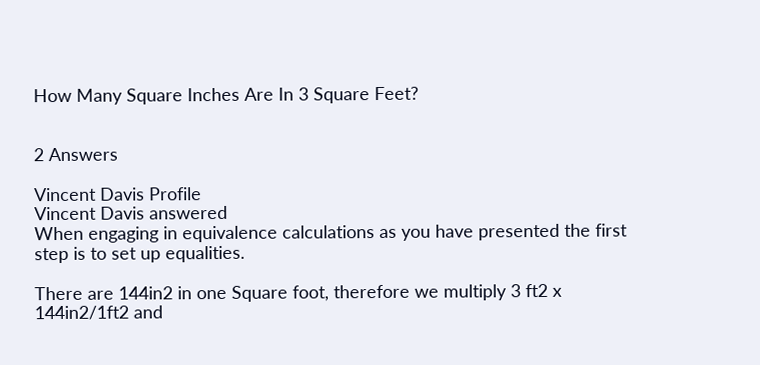How Many Square Inches Are In 3 Square Feet?


2 Answers

Vincent Davis Profile
Vincent Davis answered
When engaging in equivalence calculations as you have presented the first step is to set up equalities.

There are 144in2 in one Square foot, therefore we multiply 3 ft2 x 144in2/1ft2 and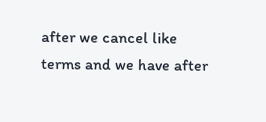after we cancel like terms and we have after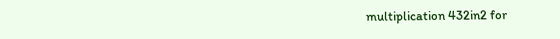multiplication 432in2 for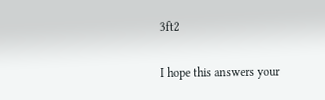3ft2

I hope this answers your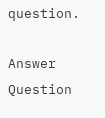question.

Answer Question